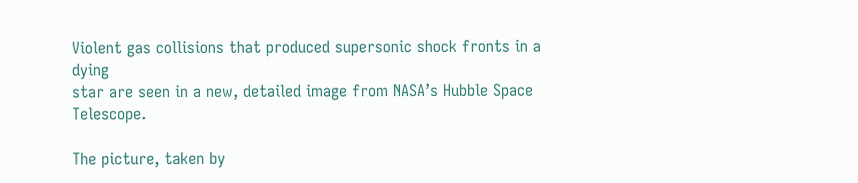Violent gas collisions that produced supersonic shock fronts in a dying
star are seen in a new, detailed image from NASA’s Hubble Space Telescope.

The picture, taken by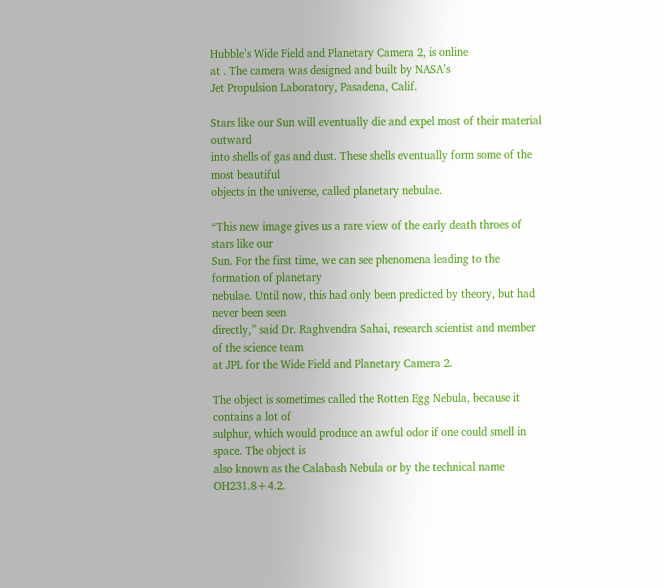Hubble’s Wide Field and Planetary Camera 2, is online
at . The camera was designed and built by NASA’s
Jet Propulsion Laboratory, Pasadena, Calif.

Stars like our Sun will eventually die and expel most of their material outward
into shells of gas and dust. These shells eventually form some of the most beautiful
objects in the universe, called planetary nebulae.

“This new image gives us a rare view of the early death throes of stars like our
Sun. For the first time, we can see phenomena leading to the formation of planetary
nebulae. Until now, this had only been predicted by theory, but had never been seen
directly,” said Dr. Raghvendra Sahai, research scientist and member of the science team
at JPL for the Wide Field and Planetary Camera 2.

The object is sometimes called the Rotten Egg Nebula, because it contains a lot of
sulphur, which would produce an awful odor if one could smell in space. The object is
also known as the Calabash Nebula or by the technical name OH231.8+4.2.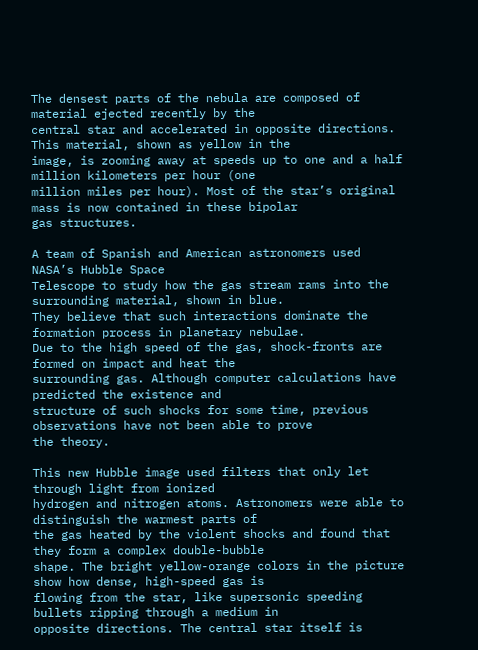The densest parts of the nebula are composed of material ejected recently by the
central star and accelerated in opposite directions. This material, shown as yellow in the
image, is zooming away at speeds up to one and a half million kilometers per hour (one
million miles per hour). Most of the star’s original mass is now contained in these bipolar
gas structures.

A team of Spanish and American astronomers used NASA’s Hubble Space
Telescope to study how the gas stream rams into the surrounding material, shown in blue.
They believe that such interactions dominate the formation process in planetary nebulae.
Due to the high speed of the gas, shock-fronts are formed on impact and heat the
surrounding gas. Although computer calculations have predicted the existence and
structure of such shocks for some time, previous observations have not been able to prove
the theory.

This new Hubble image used filters that only let through light from ionized
hydrogen and nitrogen atoms. Astronomers were able to distinguish the warmest parts of
the gas heated by the violent shocks and found that they form a complex double-bubble
shape. The bright yellow-orange colors in the picture show how dense, high-speed gas is
flowing from the star, like supersonic speeding bullets ripping through a medium in
opposite directions. The central star itself is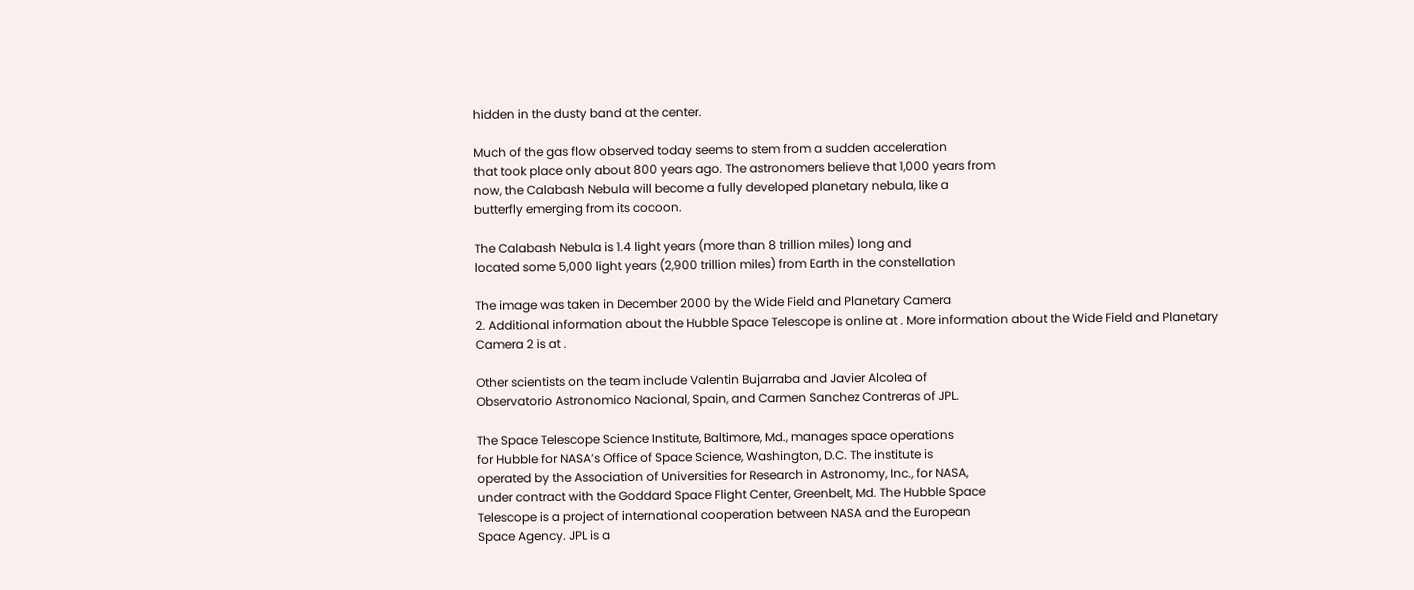hidden in the dusty band at the center.

Much of the gas flow observed today seems to stem from a sudden acceleration
that took place only about 800 years ago. The astronomers believe that 1,000 years from
now, the Calabash Nebula will become a fully developed planetary nebula, like a
butterfly emerging from its cocoon.

The Calabash Nebula is 1.4 light years (more than 8 trillion miles) long and
located some 5,000 light years (2,900 trillion miles) from Earth in the constellation

The image was taken in December 2000 by the Wide Field and Planetary Camera
2. Additional information about the Hubble Space Telescope is online at . More information about the Wide Field and Planetary
Camera 2 is at .

Other scientists on the team include Valentin Bujarraba and Javier Alcolea of
Observatorio Astronomico Nacional, Spain, and Carmen Sanchez Contreras of JPL.

The Space Telescope Science Institute, Baltimore, Md., manages space operations
for Hubble for NASA’s Office of Space Science, Washington, D.C. The institute is
operated by the Association of Universities for Research in Astronomy, Inc., for NASA,
under contract with the Goddard Space Flight Center, Greenbelt, Md. The Hubble Space
Telescope is a project of international cooperation between NASA and the European
Space Agency. JPL is a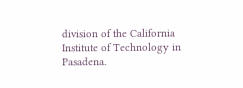division of the California Institute of Technology in Pasadena.